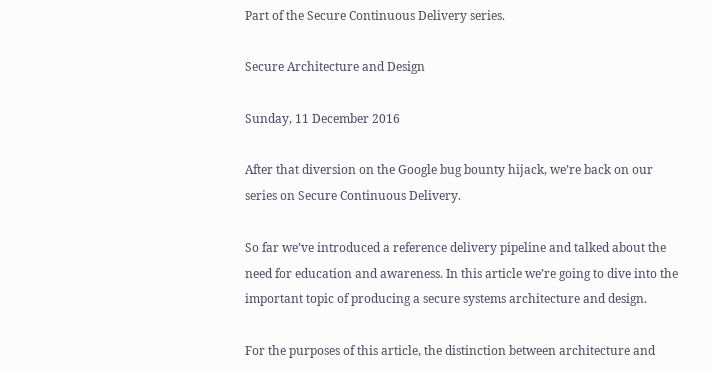Part of the Secure Continuous Delivery series.

Secure Architecture and Design

Sunday, 11 December 2016

After that diversion on the Google bug bounty hijack, we’re back on our series on Secure Continuous Delivery.

So far we’ve introduced a reference delivery pipeline and talked about the need for education and awareness. In this article we’re going to dive into the important topic of producing a secure systems architecture and design.

For the purposes of this article, the distinction between architecture and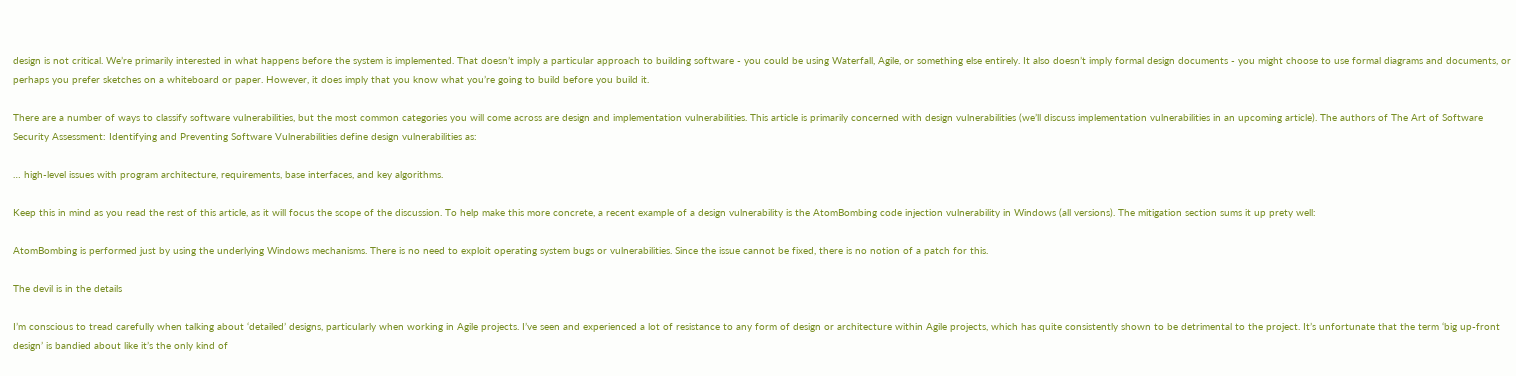design is not critical. We’re primarily interested in what happens before the system is implemented. That doesn’t imply a particular approach to building software - you could be using Waterfall, Agile, or something else entirely. It also doesn’t imply formal design documents - you might choose to use formal diagrams and documents, or perhaps you prefer sketches on a whiteboard or paper. However, it does imply that you know what you’re going to build before you build it.

There are a number of ways to classify software vulnerabilities, but the most common categories you will come across are design and implementation vulnerabilities. This article is primarily concerned with design vulnerabilities (we’ll discuss implementation vulnerabilities in an upcoming article). The authors of The Art of Software Security Assessment: Identifying and Preventing Software Vulnerabilities define design vulnerabilities as:

… high-level issues with program architecture, requirements, base interfaces, and key algorithms.

Keep this in mind as you read the rest of this article, as it will focus the scope of the discussion. To help make this more concrete, a recent example of a design vulnerability is the AtomBombing code injection vulnerability in Windows (all versions). The mitigation section sums it up prety well:

AtomBombing is performed just by using the underlying Windows mechanisms. There is no need to exploit operating system bugs or vulnerabilities. Since the issue cannot be fixed, there is no notion of a patch for this.

The devil is in the details

I’m conscious to tread carefully when talking about ‘detailed’ designs, particularly when working in Agile projects. I’ve seen and experienced a lot of resistance to any form of design or architecture within Agile projects, which has quite consistently shown to be detrimental to the project. It’s unfortunate that the term ‘big up-front design’ is bandied about like it’s the only kind of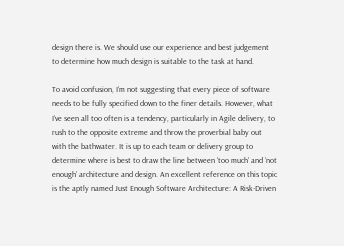design there is. We should use our experience and best judgement to determine how much design is suitable to the task at hand.

To avoid confusion, I’m not suggesting that every piece of software needs to be fully specified down to the finer details. However, what I’ve seen all too often is a tendency, particularly in Agile delivery, to rush to the opposite extreme and throw the proverbial baby out with the bathwater. It is up to each team or delivery group to determine where is best to draw the line between ‘too much’ and ‘not enough’ architecture and design. An excellent reference on this topic is the aptly named Just Enough Software Architecture: A Risk-Driven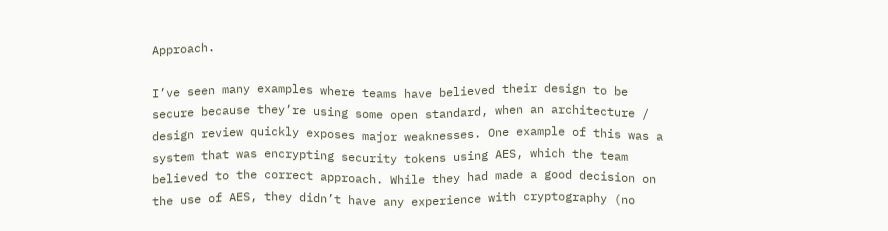Approach.

I’ve seen many examples where teams have believed their design to be secure because they’re using some open standard, when an architecture / design review quickly exposes major weaknesses. One example of this was a system that was encrypting security tokens using AES, which the team believed to the correct approach. While they had made a good decision on the use of AES, they didn’t have any experience with cryptography (no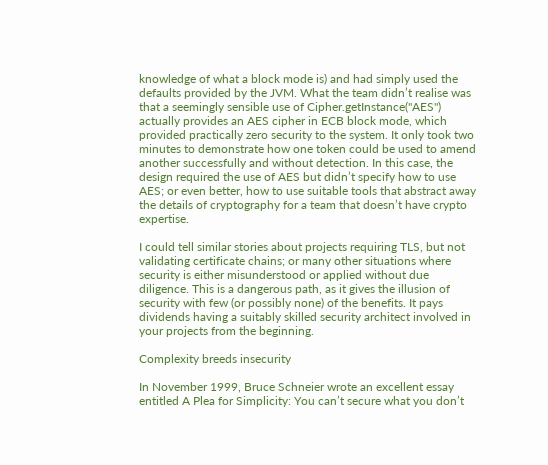knowledge of what a block mode is) and had simply used the defaults provided by the JVM. What the team didn’t realise was that a seemingly sensible use of Cipher.getInstance("AES") actually provides an AES cipher in ECB block mode, which provided practically zero security to the system. It only took two minutes to demonstrate how one token could be used to amend another successfully and without detection. In this case, the design required the use of AES but didn’t specify how to use AES; or even better, how to use suitable tools that abstract away the details of cryptography for a team that doesn’t have crypto expertise.

I could tell similar stories about projects requiring TLS, but not validating certificate chains; or many other situations where security is either misunderstood or applied without due diligence. This is a dangerous path, as it gives the illusion of security with few (or possibly none) of the benefits. It pays dividends having a suitably skilled security architect involved in your projects from the beginning.

Complexity breeds insecurity

In November 1999, Bruce Schneier wrote an excellent essay entitled A Plea for Simplicity: You can’t secure what you don’t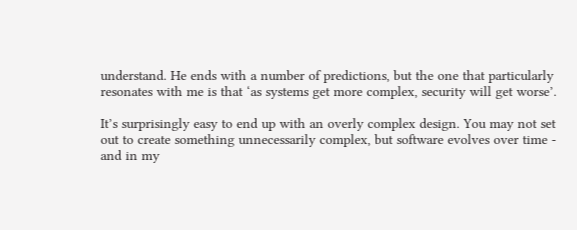understand. He ends with a number of predictions, but the one that particularly resonates with me is that ‘as systems get more complex, security will get worse’.

It’s surprisingly easy to end up with an overly complex design. You may not set out to create something unnecessarily complex, but software evolves over time - and in my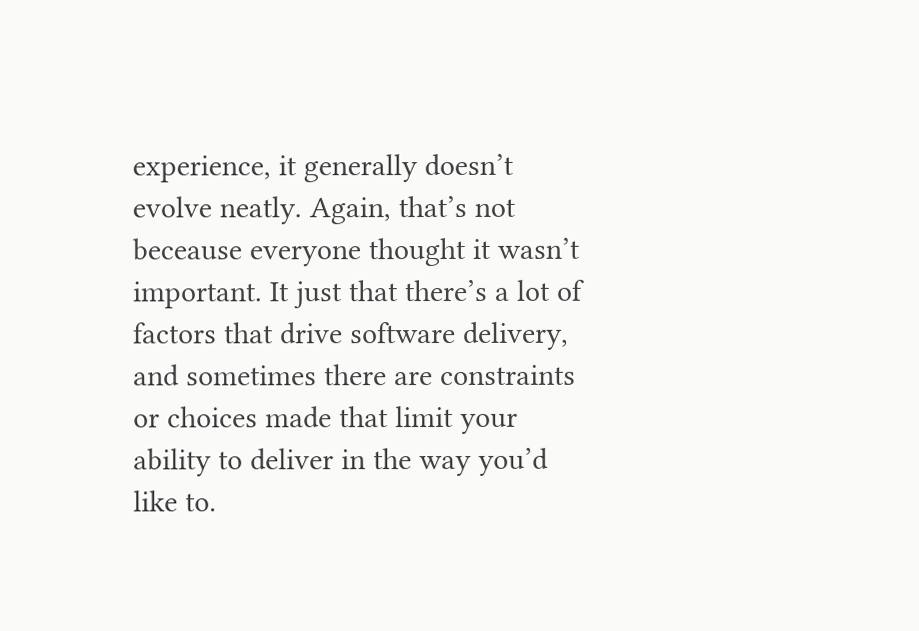experience, it generally doesn’t evolve neatly. Again, that’s not beceause everyone thought it wasn’t important. It just that there’s a lot of factors that drive software delivery, and sometimes there are constraints or choices made that limit your ability to deliver in the way you’d like to.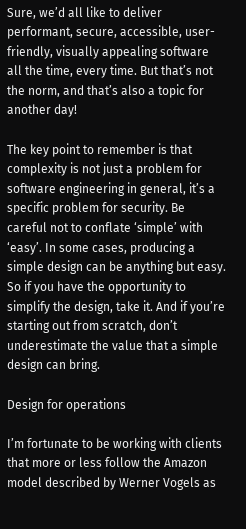Sure, we’d all like to deliver performant, secure, accessible, user-friendly, visually appealing software all the time, every time. But that’s not the norm, and that’s also a topic for another day!

The key point to remember is that complexity is not just a problem for software engineering in general, it’s a specific problem for security. Be careful not to conflate ‘simple’ with ‘easy’. In some cases, producing a simple design can be anything but easy. So if you have the opportunity to simplify the design, take it. And if you’re starting out from scratch, don’t underestimate the value that a simple design can bring.

Design for operations

I’m fortunate to be working with clients that more or less follow the Amazon model described by Werner Vogels as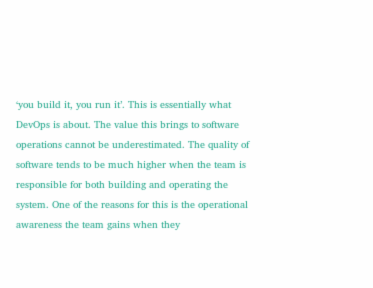‘you build it, you run it’. This is essentially what DevOps is about. The value this brings to software operations cannot be underestimated. The quality of software tends to be much higher when the team is responsible for both building and operating the system. One of the reasons for this is the operational awareness the team gains when they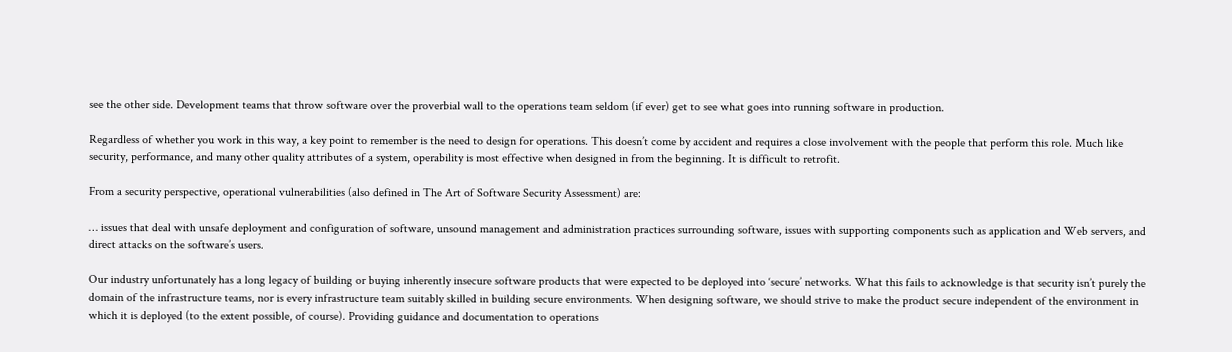see the other side. Development teams that throw software over the proverbial wall to the operations team seldom (if ever) get to see what goes into running software in production.

Regardless of whether you work in this way, a key point to remember is the need to design for operations. This doesn’t come by accident and requires a close involvement with the people that perform this role. Much like security, performance, and many other quality attributes of a system, operability is most effective when designed in from the beginning. It is difficult to retrofit.

From a security perspective, operational vulnerabilities (also defined in The Art of Software Security Assessment) are:

… issues that deal with unsafe deployment and configuration of software, unsound management and administration practices surrounding software, issues with supporting components such as application and Web servers, and direct attacks on the software’s users.

Our industry unfortunately has a long legacy of building or buying inherently insecure software products that were expected to be deployed into ‘secure’ networks. What this fails to acknowledge is that security isn’t purely the domain of the infrastructure teams, nor is every infrastructure team suitably skilled in building secure environments. When designing software, we should strive to make the product secure independent of the environment in which it is deployed (to the extent possible, of course). Providing guidance and documentation to operations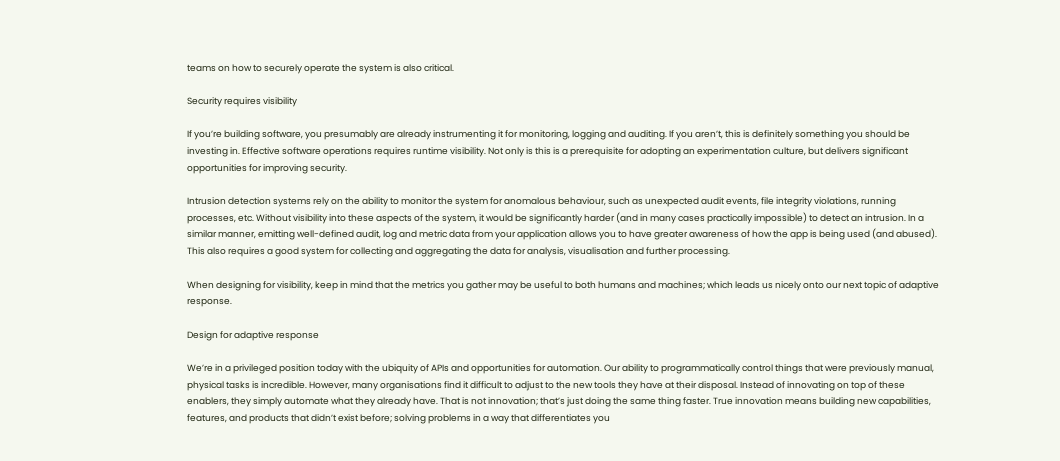teams on how to securely operate the system is also critical.

Security requires visibility

If you’re building software, you presumably are already instrumenting it for monitoring, logging and auditing. If you aren’t, this is definitely something you should be investing in. Effective software operations requires runtime visibility. Not only is this is a prerequisite for adopting an experimentation culture, but delivers significant opportunities for improving security.

Intrusion detection systems rely on the ability to monitor the system for anomalous behaviour, such as unexpected audit events, file integrity violations, running processes, etc. Without visibility into these aspects of the system, it would be significantly harder (and in many cases practically impossible) to detect an intrusion. In a similar manner, emitting well-defined audit, log and metric data from your application allows you to have greater awareness of how the app is being used (and abused). This also requires a good system for collecting and aggregating the data for analysis, visualisation and further processing.

When designing for visibility, keep in mind that the metrics you gather may be useful to both humans and machines; which leads us nicely onto our next topic of adaptive response.

Design for adaptive response

We’re in a privileged position today with the ubiquity of APIs and opportunities for automation. Our ability to programmatically control things that were previously manual, physical tasks is incredible. However, many organisations find it difficult to adjust to the new tools they have at their disposal. Instead of innovating on top of these enablers, they simply automate what they already have. That is not innovation; that’s just doing the same thing faster. True innovation means building new capabilities, features, and products that didn’t exist before; solving problems in a way that differentiates you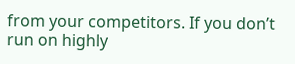from your competitors. If you don’t run on highly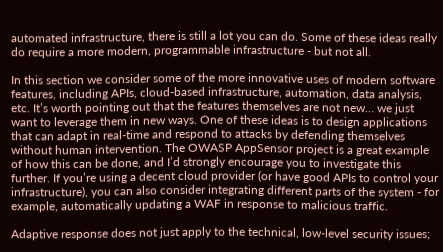automated infrastructure, there is still a lot you can do. Some of these ideas really do require a more modern, programmable infrastructure - but not all.

In this section we consider some of the more innovative uses of modern software features, including APIs, cloud-based infrastructure, automation, data analysis, etc. It’s worth pointing out that the features themselves are not new… we just want to leverage them in new ways. One of these ideas is to design applications that can adapt in real-time and respond to attacks by defending themselves without human intervention. The OWASP AppSensor project is a great example of how this can be done, and I’d strongly encourage you to investigate this further. If you’re using a decent cloud provider (or have good APIs to control your infrastructure), you can also consider integrating different parts of the system - for example, automatically updating a WAF in response to malicious traffic.

Adaptive response does not just apply to the technical, low-level security issues;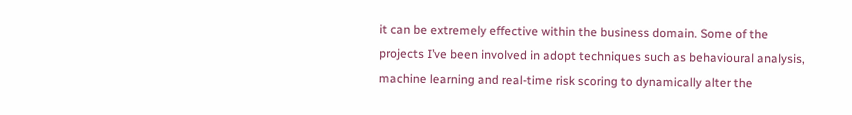it can be extremely effective within the business domain. Some of the projects I’ve been involved in adopt techniques such as behavioural analysis, machine learning and real-time risk scoring to dynamically alter the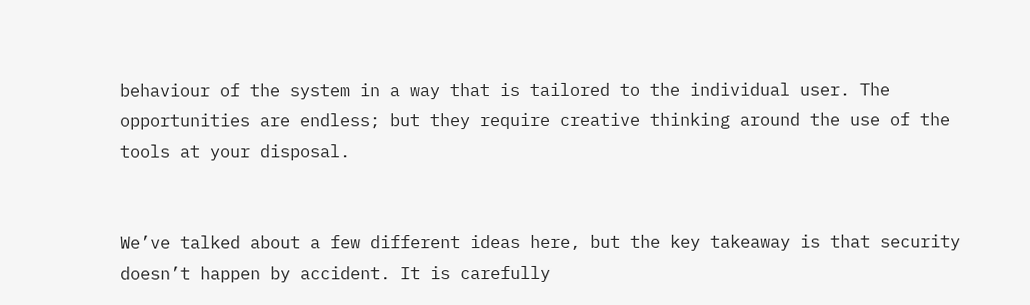behaviour of the system in a way that is tailored to the individual user. The opportunities are endless; but they require creative thinking around the use of the tools at your disposal.


We’ve talked about a few different ideas here, but the key takeaway is that security doesn’t happen by accident. It is carefully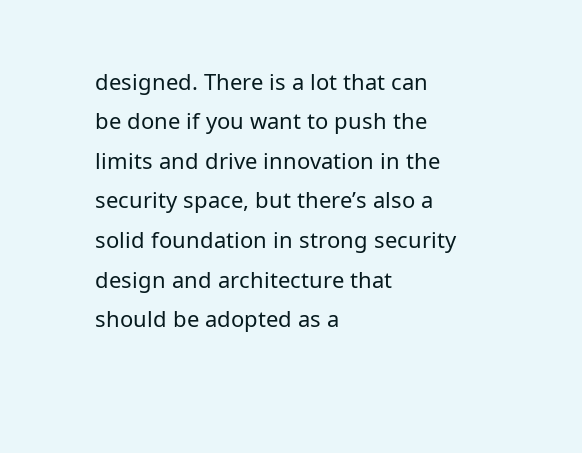designed. There is a lot that can be done if you want to push the limits and drive innovation in the security space, but there’s also a solid foundation in strong security design and architecture that should be adopted as a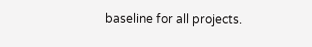baseline for all projects.